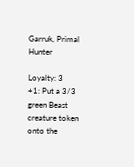Garruk, Primal Hunter

Loyalty: 3
+1: Put a 3/3 green Beast creature token onto the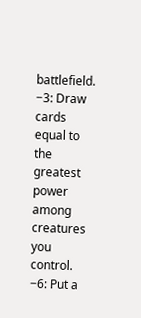battlefield.
−3: Draw cards equal to the greatest power among creatures you control.
−6: Put a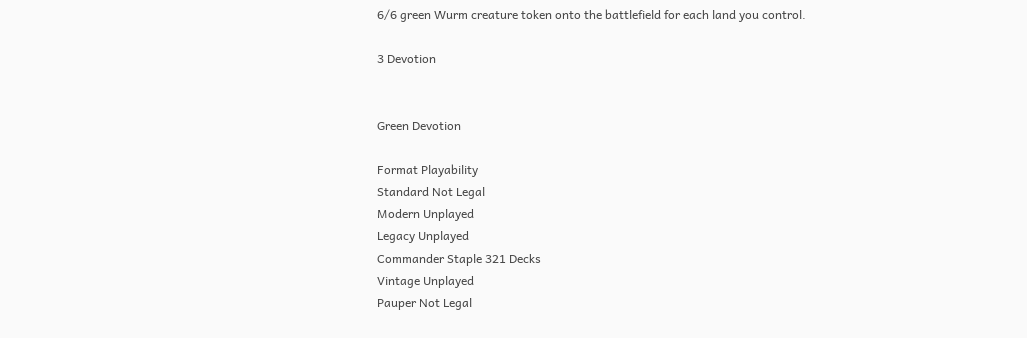6/6 green Wurm creature token onto the battlefield for each land you control.

3 Devotion


Green Devotion

Format Playability
Standard Not Legal
Modern Unplayed
Legacy Unplayed
Commander Staple 321 Decks
Vintage Unplayed
Pauper Not Legal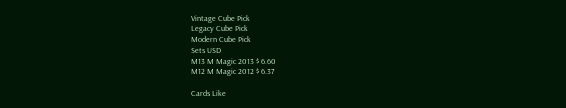Vintage Cube Pick
Legacy Cube Pick
Modern Cube Pick
Sets USD
M13 M Magic 2013 $ 6.60
M12 M Magic 2012 $ 6.37

Cards Like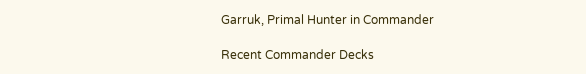Garruk, Primal Hunter in Commander

Recent Commander Decks